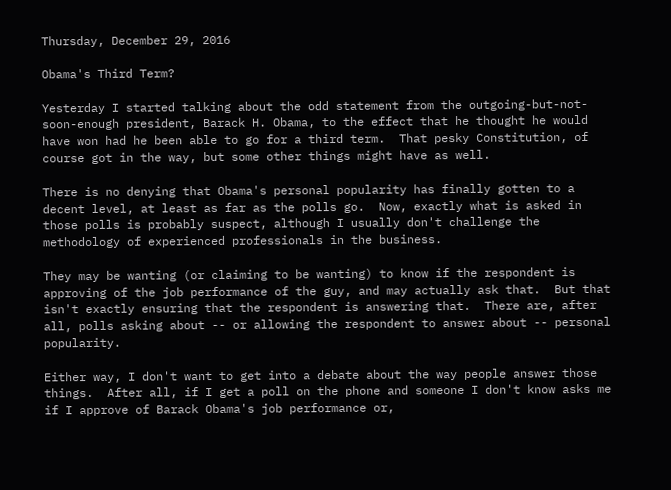Thursday, December 29, 2016

Obama's Third Term?

Yesterday I started talking about the odd statement from the outgoing-but-not-soon-enough president, Barack H. Obama, to the effect that he thought he would have won had he been able to go for a third term.  That pesky Constitution, of course got in the way, but some other things might have as well.

There is no denying that Obama's personal popularity has finally gotten to a decent level, at least as far as the polls go.  Now, exactly what is asked in those polls is probably suspect, although I usually don't challenge the methodology of experienced professionals in the business.

They may be wanting (or claiming to be wanting) to know if the respondent is approving of the job performance of the guy, and may actually ask that.  But that isn't exactly ensuring that the respondent is answering that.  There are, after all, polls asking about -- or allowing the respondent to answer about -- personal popularity.

Either way, I don't want to get into a debate about the way people answer those things.  After all, if I get a poll on the phone and someone I don't know asks me if I approve of Barack Obama's job performance or,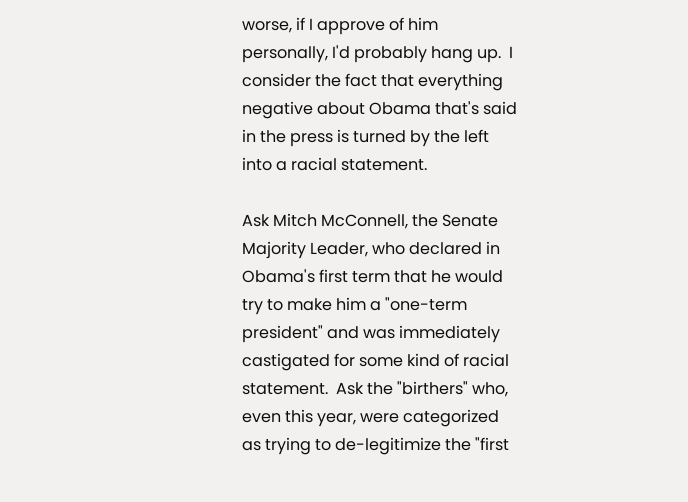worse, if I approve of him personally, I'd probably hang up.  I consider the fact that everything negative about Obama that's said in the press is turned by the left into a racial statement.

Ask Mitch McConnell, the Senate Majority Leader, who declared in Obama's first term that he would try to make him a "one-term president" and was immediately castigated for some kind of racial statement.  Ask the "birthers" who, even this year, were categorized as trying to de-legitimize the "first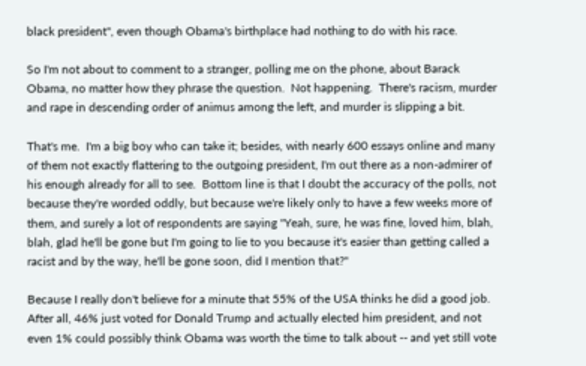black president", even though Obama's birthplace had nothing to do with his race.

So I'm not about to comment to a stranger, polling me on the phone, about Barack Obama, no matter how they phrase the question.  Not happening.  There's racism, murder and rape in descending order of animus among the left, and murder is slipping a bit.

That's me.  I'm a big boy who can take it; besides, with nearly 600 essays online and many of them not exactly flattering to the outgoing president, I'm out there as a non-admirer of his enough already for all to see.  Bottom line is that I doubt the accuracy of the polls, not because they're worded oddly, but because we're likely only to have a few weeks more of them, and surely a lot of respondents are saying "Yeah, sure, he was fine, loved him, blah, blah, glad he'll be gone but I'm going to lie to you because it's easier than getting called a racist and by the way, he'll be gone soon, did I mention that?"

Because I really don't believe for a minute that 55% of the USA thinks he did a good job.  After all, 46% just voted for Donald Trump and actually elected him president, and not even 1% could possibly think Obama was worth the time to talk about -- and yet still vote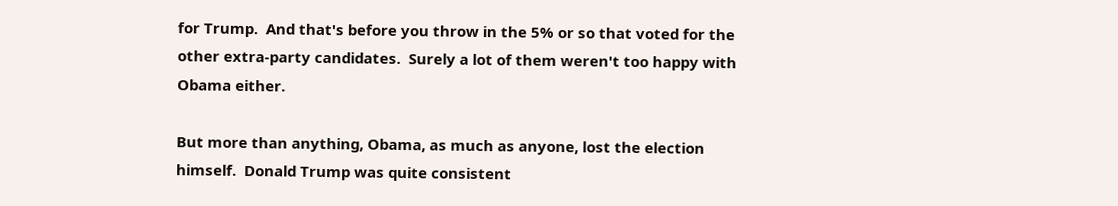for Trump.  And that's before you throw in the 5% or so that voted for the other extra-party candidates.  Surely a lot of them weren't too happy with Obama either.

But more than anything, Obama, as much as anyone, lost the election himself.  Donald Trump was quite consistent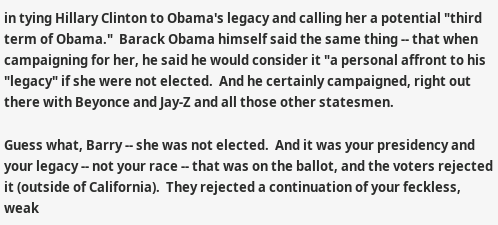in tying Hillary Clinton to Obama's legacy and calling her a potential "third term of Obama."  Barack Obama himself said the same thing -- that when campaigning for her, he said he would consider it "a personal affront to his "legacy" if she were not elected.  And he certainly campaigned, right out there with Beyonce and Jay-Z and all those other statesmen.

Guess what, Barry -- she was not elected.  And it was your presidency and your legacy -- not your race -- that was on the ballot, and the voters rejected it (outside of California).  They rejected a continuation of your feckless, weak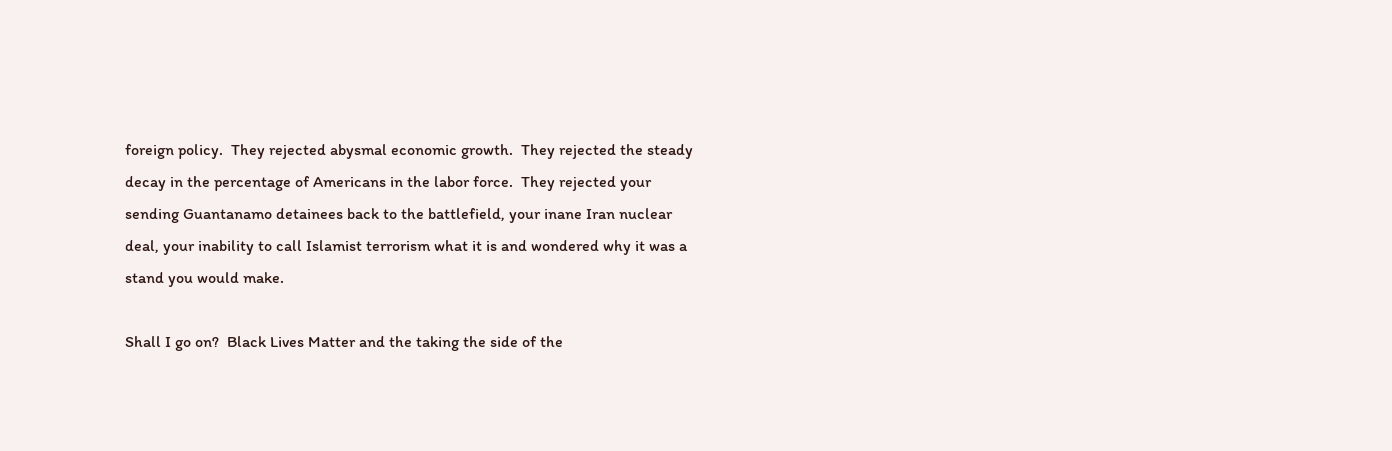foreign policy.  They rejected abysmal economic growth.  They rejected the steady decay in the percentage of Americans in the labor force.  They rejected your sending Guantanamo detainees back to the battlefield, your inane Iran nuclear deal, your inability to call Islamist terrorism what it is and wondered why it was a stand you would make.

Shall I go on?  Black Lives Matter and the taking the side of the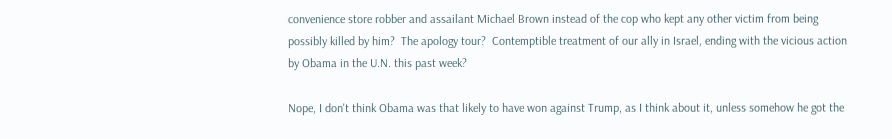convenience store robber and assailant Michael Brown instead of the cop who kept any other victim from being possibly killed by him?  The apology tour?  Contemptible treatment of our ally in Israel, ending with the vicious action by Obama in the U.N. this past week?

Nope, I don't think Obama was that likely to have won against Trump, as I think about it, unless somehow he got the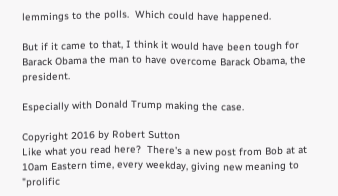lemmings to the polls.  Which could have happened.

But if it came to that, I think it would have been tough for Barack Obama the man to have overcome Barack Obama, the president.

Especially with Donald Trump making the case.

Copyright 2016 by Robert Sutton
Like what you read here?  There's a new post from Bob at at 10am Eastern time, every weekday, giving new meaning to "prolific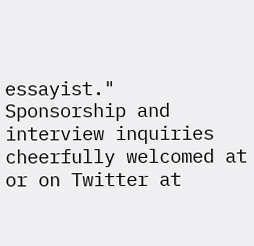essayist."  Sponsorship and interview inquiries cheerfully welcomed at or on Twitter at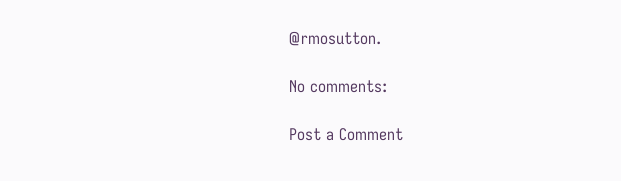@rmosutton.

No comments:

Post a Comment